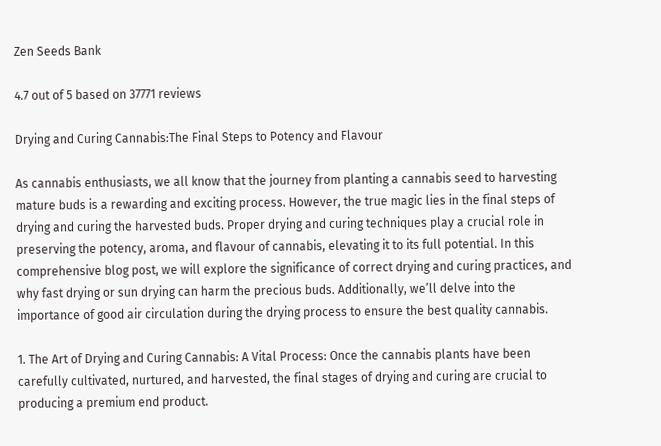Zen Seeds Bank

4.7 out of 5 based on 37771 reviews

Drying and Curing Cannabis:The Final Steps to Potency and Flavour

As cannabis enthusiasts, we all know that the journey from planting a cannabis seed to harvesting mature buds is a rewarding and exciting process. However, the true magic lies in the final steps of drying and curing the harvested buds. Proper drying and curing techniques play a crucial role in preserving the potency, aroma, and flavour of cannabis, elevating it to its full potential. In this comprehensive blog post, we will explore the significance of correct drying and curing practices, and why fast drying or sun drying can harm the precious buds. Additionally, we’ll delve into the importance of good air circulation during the drying process to ensure the best quality cannabis.

1. The Art of Drying and Curing Cannabis: A Vital Process: Once the cannabis plants have been carefully cultivated, nurtured, and harvested, the final stages of drying and curing are crucial to producing a premium end product.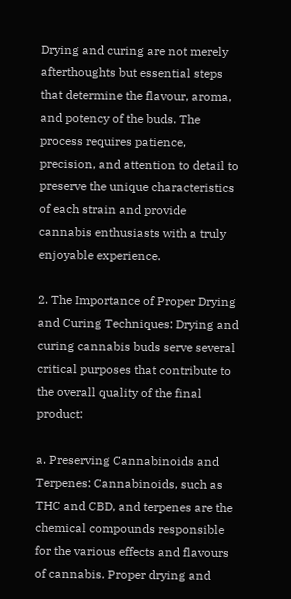Drying and curing are not merely afterthoughts but essential steps that determine the flavour, aroma, and potency of the buds. The process requires patience, precision, and attention to detail to preserve the unique characteristics of each strain and provide cannabis enthusiasts with a truly enjoyable experience.

2. The Importance of Proper Drying and Curing Techniques: Drying and curing cannabis buds serve several critical purposes that contribute to the overall quality of the final product:

a. Preserving Cannabinoids and Terpenes: Cannabinoids, such as THC and CBD, and terpenes are the chemical compounds responsible for the various effects and flavours of cannabis. Proper drying and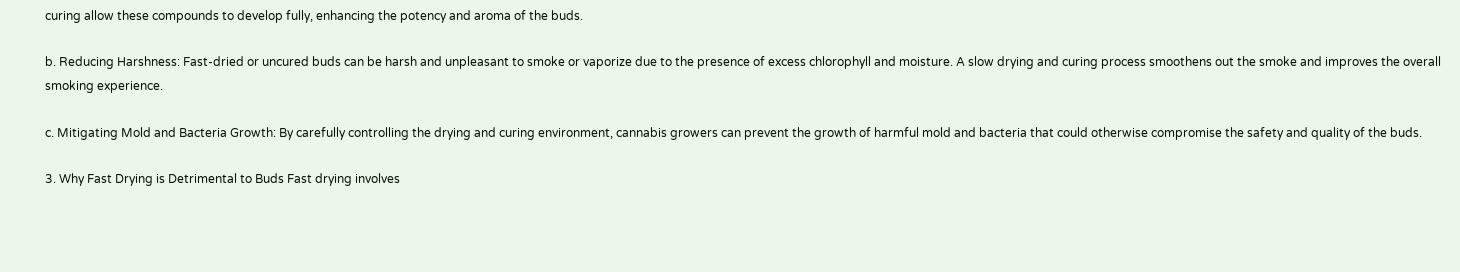curing allow these compounds to develop fully, enhancing the potency and aroma of the buds.

b. Reducing Harshness: Fast-dried or uncured buds can be harsh and unpleasant to smoke or vaporize due to the presence of excess chlorophyll and moisture. A slow drying and curing process smoothens out the smoke and improves the overall smoking experience.

c. Mitigating Mold and Bacteria Growth: By carefully controlling the drying and curing environment, cannabis growers can prevent the growth of harmful mold and bacteria that could otherwise compromise the safety and quality of the buds.

3. Why Fast Drying is Detrimental to Buds Fast drying involves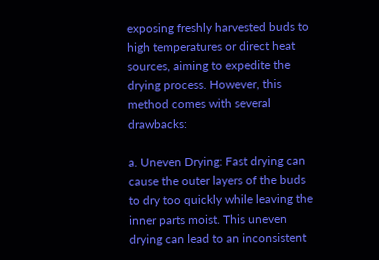exposing freshly harvested buds to high temperatures or direct heat sources, aiming to expedite the drying process. However, this method comes with several drawbacks:

a. Uneven Drying: Fast drying can cause the outer layers of the buds to dry too quickly while leaving the inner parts moist. This uneven drying can lead to an inconsistent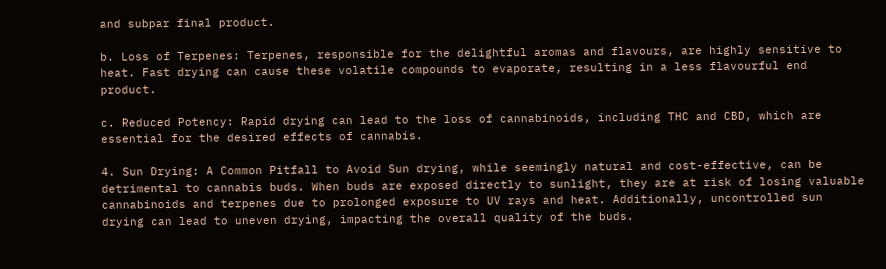and subpar final product.

b. Loss of Terpenes: Terpenes, responsible for the delightful aromas and flavours, are highly sensitive to heat. Fast drying can cause these volatile compounds to evaporate, resulting in a less flavourful end product.

c. Reduced Potency: Rapid drying can lead to the loss of cannabinoids, including THC and CBD, which are essential for the desired effects of cannabis.

4. Sun Drying: A Common Pitfall to Avoid Sun drying, while seemingly natural and cost-effective, can be detrimental to cannabis buds. When buds are exposed directly to sunlight, they are at risk of losing valuable cannabinoids and terpenes due to prolonged exposure to UV rays and heat. Additionally, uncontrolled sun drying can lead to uneven drying, impacting the overall quality of the buds.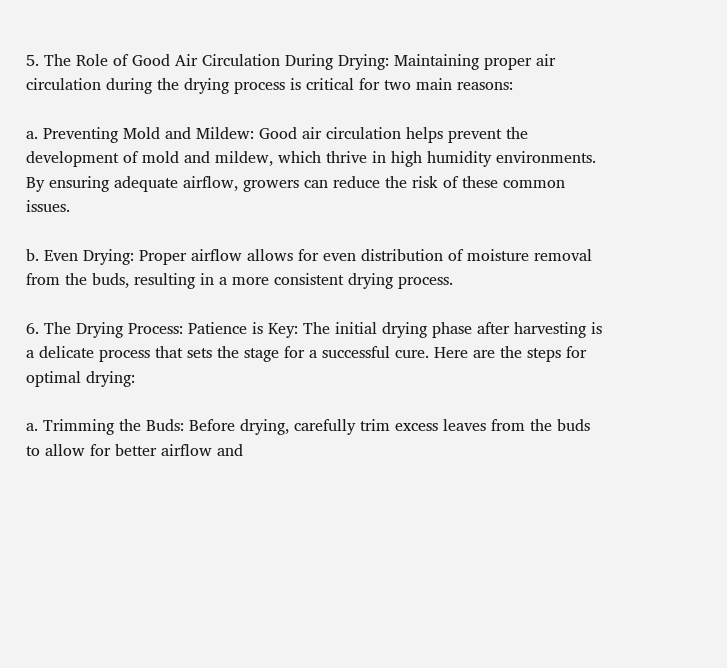5. The Role of Good Air Circulation During Drying: Maintaining proper air circulation during the drying process is critical for two main reasons:

a. Preventing Mold and Mildew: Good air circulation helps prevent the development of mold and mildew, which thrive in high humidity environments. By ensuring adequate airflow, growers can reduce the risk of these common issues.

b. Even Drying: Proper airflow allows for even distribution of moisture removal from the buds, resulting in a more consistent drying process.

6. The Drying Process: Patience is Key: The initial drying phase after harvesting is a delicate process that sets the stage for a successful cure. Here are the steps for optimal drying:

a. Trimming the Buds: Before drying, carefully trim excess leaves from the buds to allow for better airflow and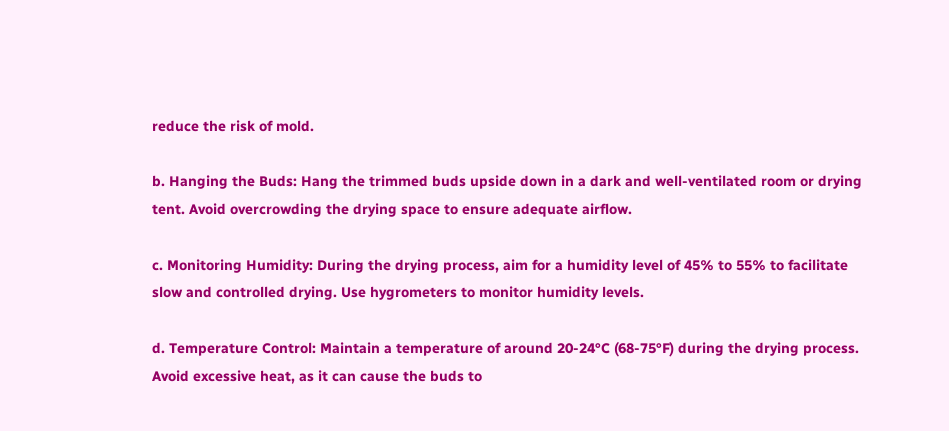reduce the risk of mold.

b. Hanging the Buds: Hang the trimmed buds upside down in a dark and well-ventilated room or drying tent. Avoid overcrowding the drying space to ensure adequate airflow.

c. Monitoring Humidity: During the drying process, aim for a humidity level of 45% to 55% to facilitate slow and controlled drying. Use hygrometers to monitor humidity levels.

d. Temperature Control: Maintain a temperature of around 20-24°C (68-75°F) during the drying process. Avoid excessive heat, as it can cause the buds to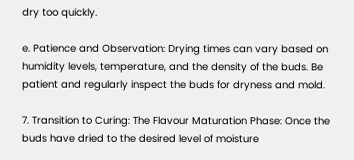dry too quickly.

e. Patience and Observation: Drying times can vary based on humidity levels, temperature, and the density of the buds. Be patient and regularly inspect the buds for dryness and mold.

7. Transition to Curing: The Flavour Maturation Phase: Once the buds have dried to the desired level of moisture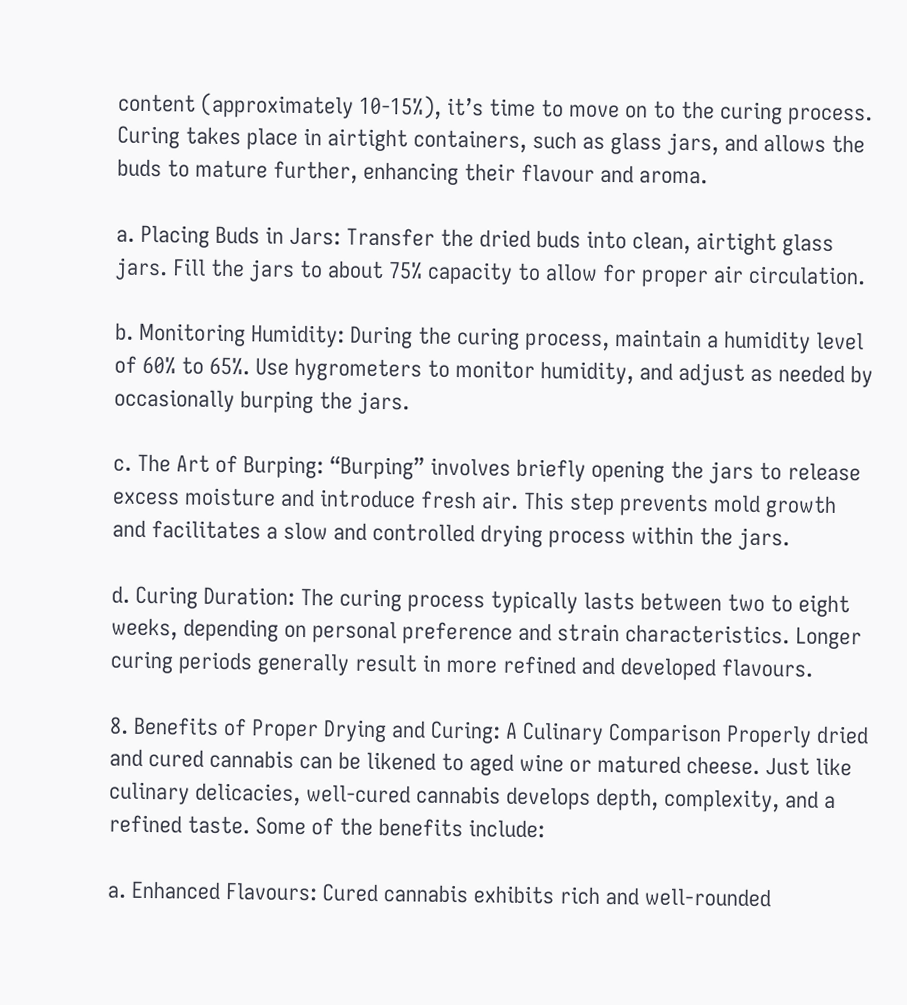content (approximately 10-15%), it’s time to move on to the curing process. Curing takes place in airtight containers, such as glass jars, and allows the buds to mature further, enhancing their flavour and aroma.

a. Placing Buds in Jars: Transfer the dried buds into clean, airtight glass jars. Fill the jars to about 75% capacity to allow for proper air circulation.

b. Monitoring Humidity: During the curing process, maintain a humidity level of 60% to 65%. Use hygrometers to monitor humidity, and adjust as needed by occasionally burping the jars.

c. The Art of Burping: “Burping” involves briefly opening the jars to release excess moisture and introduce fresh air. This step prevents mold growth and facilitates a slow and controlled drying process within the jars.

d. Curing Duration: The curing process typically lasts between two to eight weeks, depending on personal preference and strain characteristics. Longer curing periods generally result in more refined and developed flavours.

8. Benefits of Proper Drying and Curing: A Culinary Comparison Properly dried and cured cannabis can be likened to aged wine or matured cheese. Just like culinary delicacies, well-cured cannabis develops depth, complexity, and a refined taste. Some of the benefits include:

a. Enhanced Flavours: Cured cannabis exhibits rich and well-rounded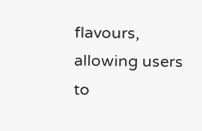flavours, allowing users to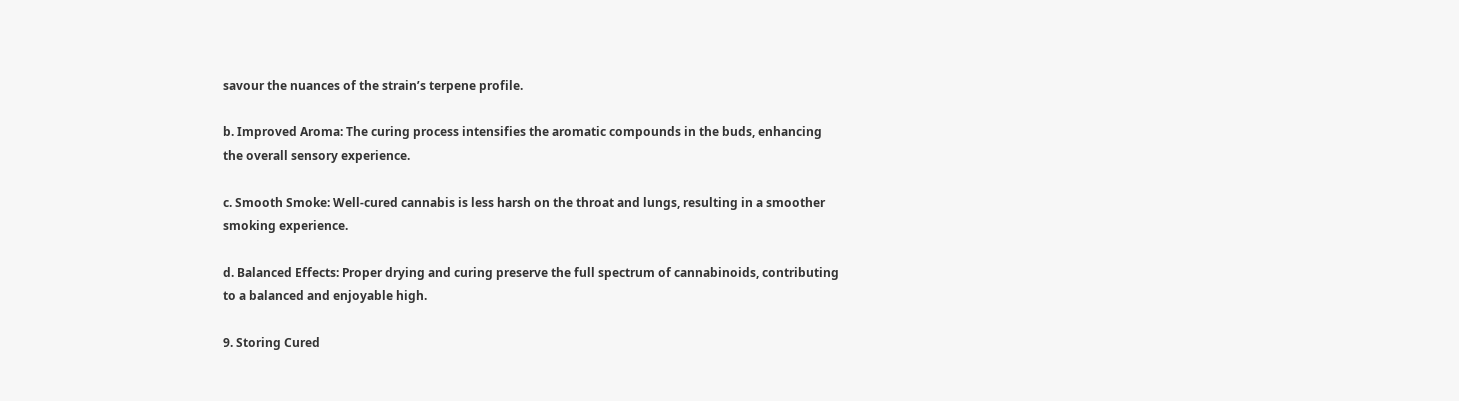savour the nuances of the strain’s terpene profile.

b. Improved Aroma: The curing process intensifies the aromatic compounds in the buds, enhancing the overall sensory experience.

c. Smooth Smoke: Well-cured cannabis is less harsh on the throat and lungs, resulting in a smoother smoking experience.

d. Balanced Effects: Proper drying and curing preserve the full spectrum of cannabinoids, contributing to a balanced and enjoyable high.

9. Storing Cured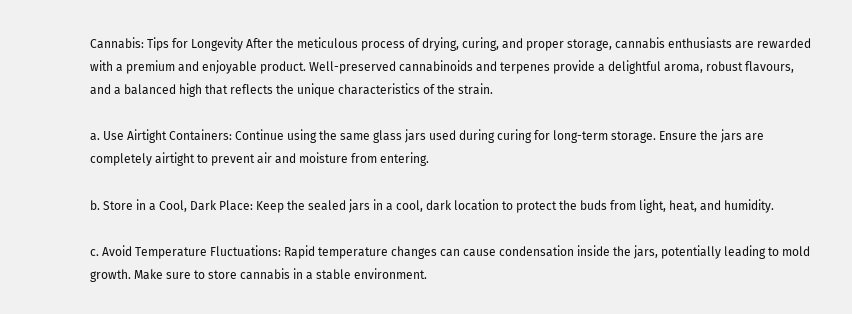Cannabis: Tips for Longevity After the meticulous process of drying, curing, and proper storage, cannabis enthusiasts are rewarded with a premium and enjoyable product. Well-preserved cannabinoids and terpenes provide a delightful aroma, robust flavours, and a balanced high that reflects the unique characteristics of the strain.

a. Use Airtight Containers: Continue using the same glass jars used during curing for long-term storage. Ensure the jars are completely airtight to prevent air and moisture from entering.

b. Store in a Cool, Dark Place: Keep the sealed jars in a cool, dark location to protect the buds from light, heat, and humidity.

c. Avoid Temperature Fluctuations: Rapid temperature changes can cause condensation inside the jars, potentially leading to mold growth. Make sure to store cannabis in a stable environment.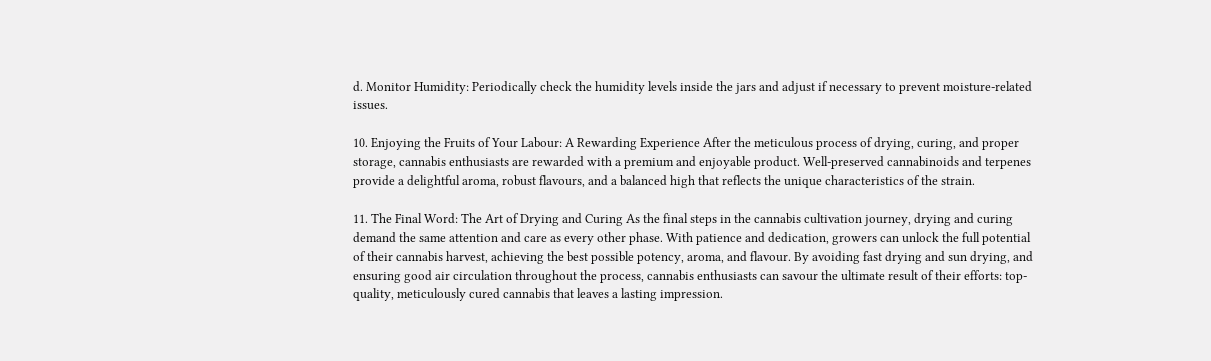d. Monitor Humidity: Periodically check the humidity levels inside the jars and adjust if necessary to prevent moisture-related issues.

10. Enjoying the Fruits of Your Labour: A Rewarding Experience After the meticulous process of drying, curing, and proper storage, cannabis enthusiasts are rewarded with a premium and enjoyable product. Well-preserved cannabinoids and terpenes provide a delightful aroma, robust flavours, and a balanced high that reflects the unique characteristics of the strain.

11. The Final Word: The Art of Drying and Curing As the final steps in the cannabis cultivation journey, drying and curing demand the same attention and care as every other phase. With patience and dedication, growers can unlock the full potential of their cannabis harvest, achieving the best possible potency, aroma, and flavour. By avoiding fast drying and sun drying, and ensuring good air circulation throughout the process, cannabis enthusiasts can savour the ultimate result of their efforts: top-quality, meticulously cured cannabis that leaves a lasting impression.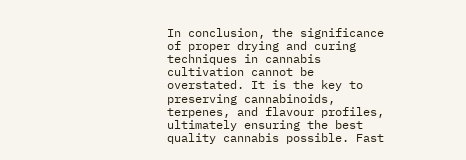In conclusion, the significance of proper drying and curing techniques in cannabis cultivation cannot be overstated. It is the key to preserving cannabinoids, terpenes, and flavour profiles, ultimately ensuring the best quality cannabis possible. Fast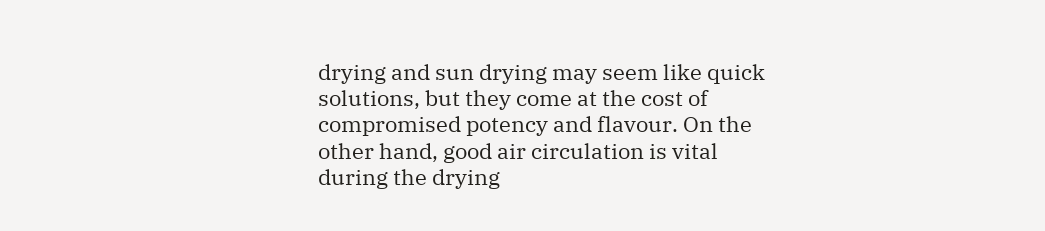drying and sun drying may seem like quick solutions, but they come at the cost of compromised potency and flavour. On the other hand, good air circulation is vital during the drying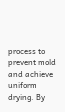process to prevent mold and achieve uniform drying. By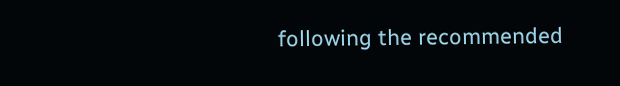following the recommended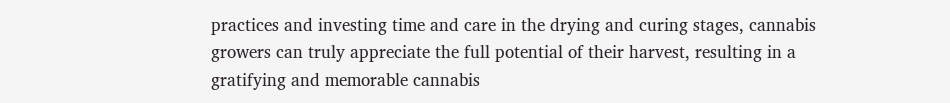practices and investing time and care in the drying and curing stages, cannabis growers can truly appreciate the full potential of their harvest, resulting in a gratifying and memorable cannabis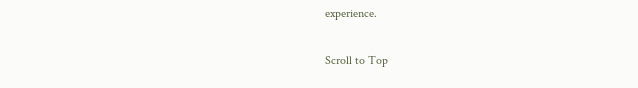experience.

Scroll to Top